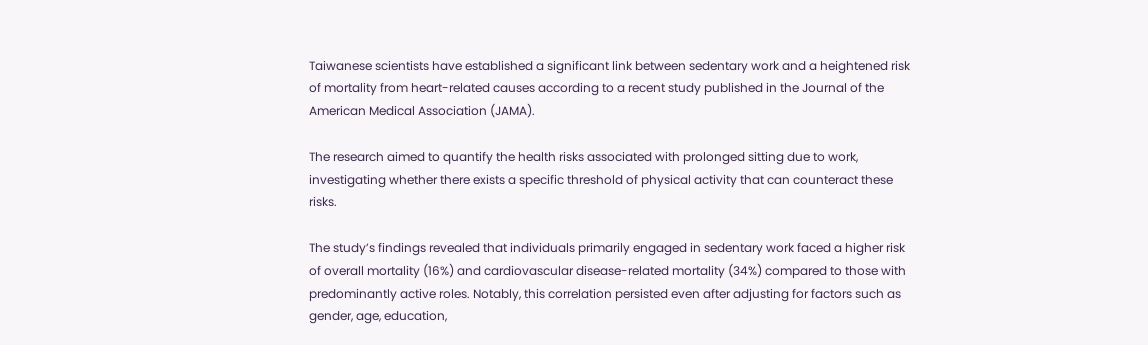Taiwanese scientists have established a significant link between sedentary work and a heightened risk of mortality from heart-related causes according to a recent study published in the Journal of the American Medical Association (JAMA).

The research aimed to quantify the health risks associated with prolonged sitting due to work, investigating whether there exists a specific threshold of physical activity that can counteract these risks.

The study’s findings revealed that individuals primarily engaged in sedentary work faced a higher risk of overall mortality (16%) and cardiovascular disease-related mortality (34%) compared to those with predominantly active roles. Notably, this correlation persisted even after adjusting for factors such as gender, age, education,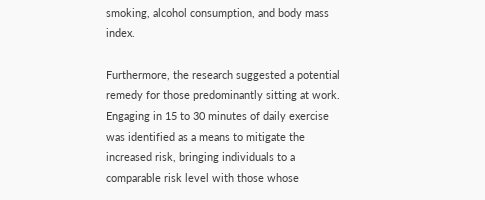smoking, alcohol consumption, and body mass index.

Furthermore, the research suggested a potential remedy for those predominantly sitting at work. Engaging in 15 to 30 minutes of daily exercise was identified as a means to mitigate the increased risk, bringing individuals to a comparable risk level with those whose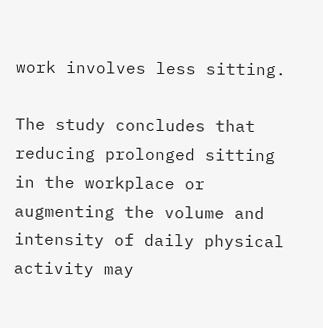work involves less sitting.

The study concludes that reducing prolonged sitting in the workplace or augmenting the volume and intensity of daily physical activity may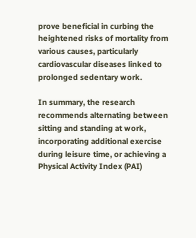prove beneficial in curbing the heightened risks of mortality from various causes, particularly cardiovascular diseases linked to prolonged sedentary work.

In summary, the research recommends alternating between sitting and standing at work, incorporating additional exercise during leisure time, or achieving a Physical Activity Index (PAI)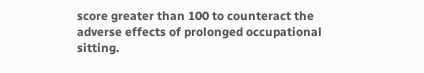score greater than 100 to counteract the adverse effects of prolonged occupational sitting.